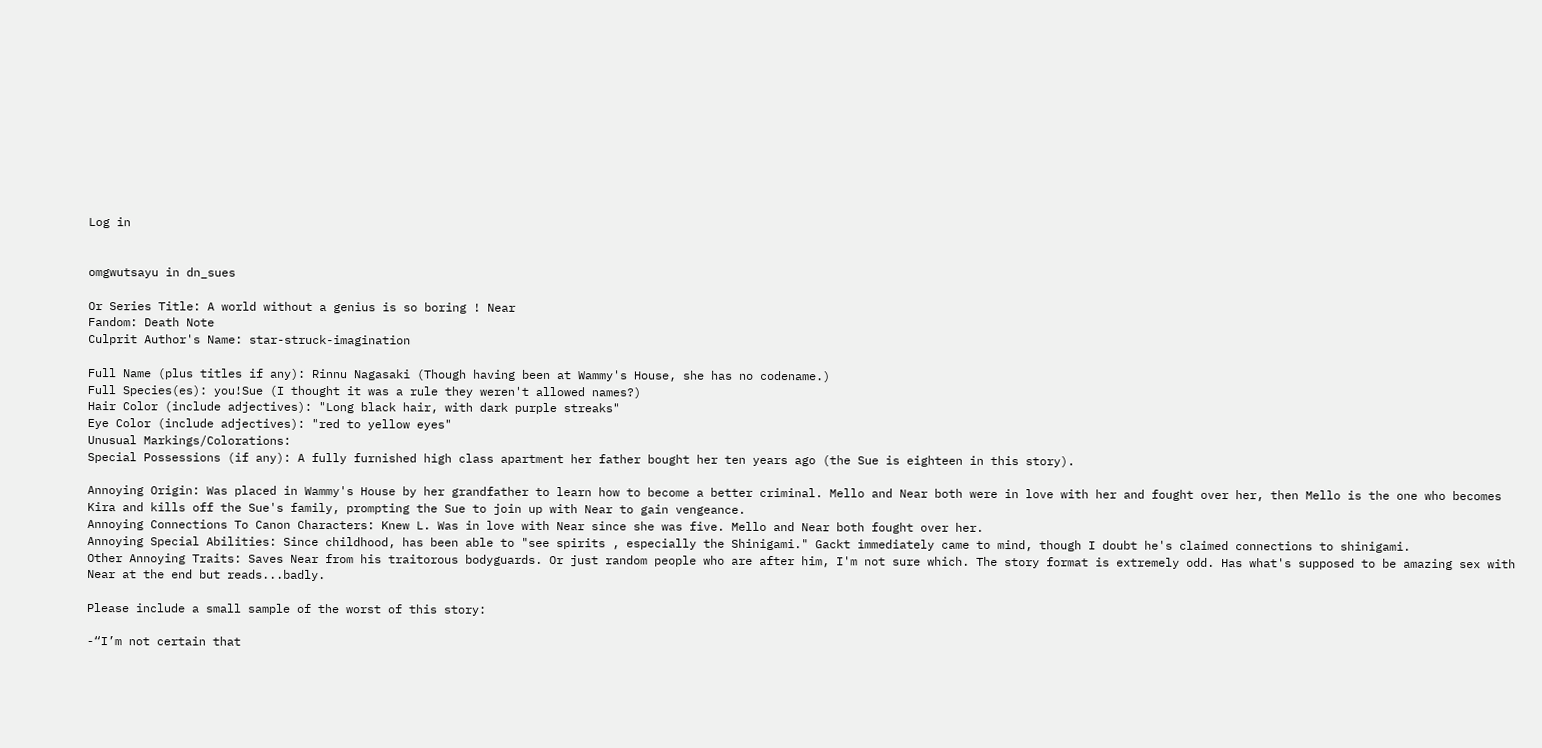Log in


omgwutsayu in dn_sues

Or Series Title: A world without a genius is so boring ! Near
Fandom: Death Note
Culprit Author's Name: star-struck-imagination

Full Name (plus titles if any): Rinnu Nagasaki (Though having been at Wammy's House, she has no codename.)
Full Species(es): you!Sue (I thought it was a rule they weren't allowed names?)
Hair Color (include adjectives): "Long black hair, with dark purple streaks"
Eye Color (include adjectives): "red to yellow eyes"
Unusual Markings/Colorations:
Special Possessions (if any): A fully furnished high class apartment her father bought her ten years ago (the Sue is eighteen in this story).

Annoying Origin: Was placed in Wammy's House by her grandfather to learn how to become a better criminal. Mello and Near both were in love with her and fought over her, then Mello is the one who becomes Kira and kills off the Sue's family, prompting the Sue to join up with Near to gain vengeance.
Annoying Connections To Canon Characters: Knew L. Was in love with Near since she was five. Mello and Near both fought over her.
Annoying Special Abilities: Since childhood, has been able to "see spirits , especially the Shinigami." Gackt immediately came to mind, though I doubt he's claimed connections to shinigami.
Other Annoying Traits: Saves Near from his traitorous bodyguards. Or just random people who are after him, I'm not sure which. The story format is extremely odd. Has what's supposed to be amazing sex with Near at the end but reads...badly.

Please include a small sample of the worst of this story:

-“I’m not certain that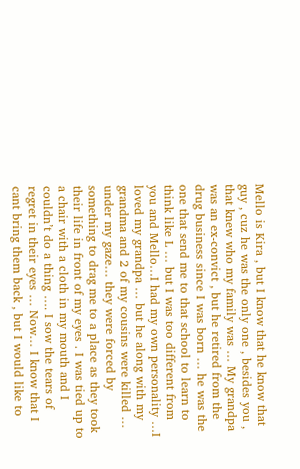Mello is Kira , but I know that he know that guy , cuz he was the only one , besides you , that knew who my family was … My grandpa was an ex-convict , but he retired from the drug business since I was born … he was the one that send me to that school to learn to think like L … but I was too different from you and Mello…I had my own personality …I loved my grandpa … but he along with my grandma and 2 of my cousins were killed … under my gaze… they were forced by something to drag me to a place as they took their life in front of my eyes . I was tied up to a chair with a cloth in my mouth and I couldn’t do a thing …. I sow the tears of regret in their eyes … Now… I know that I cant bring them back , but I would like to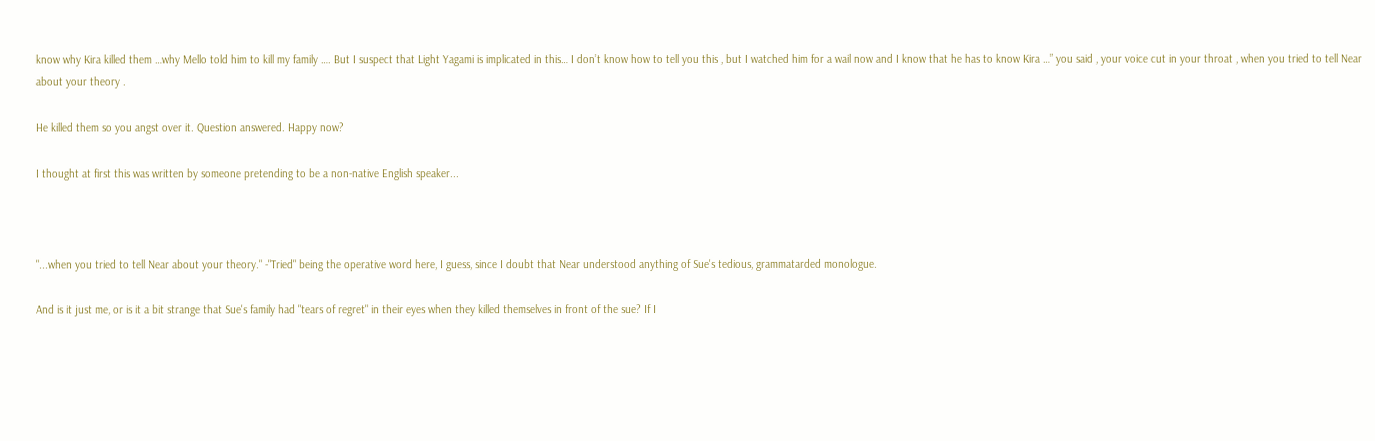know why Kira killed them …why Mello told him to kill my family …. But I suspect that Light Yagami is implicated in this… I don’t know how to tell you this , but I watched him for a wail now and I know that he has to know Kira …” you said , your voice cut in your throat , when you tried to tell Near about your theory .

He killed them so you angst over it. Question answered. Happy now?

I thought at first this was written by someone pretending to be a non-native English speaker...



"...when you tried to tell Near about your theory." -"Tried" being the operative word here, I guess, since I doubt that Near understood anything of Sue's tedious, grammatarded monologue.

And is it just me, or is it a bit strange that Sue's family had "tears of regret" in their eyes when they killed themselves in front of the sue? If I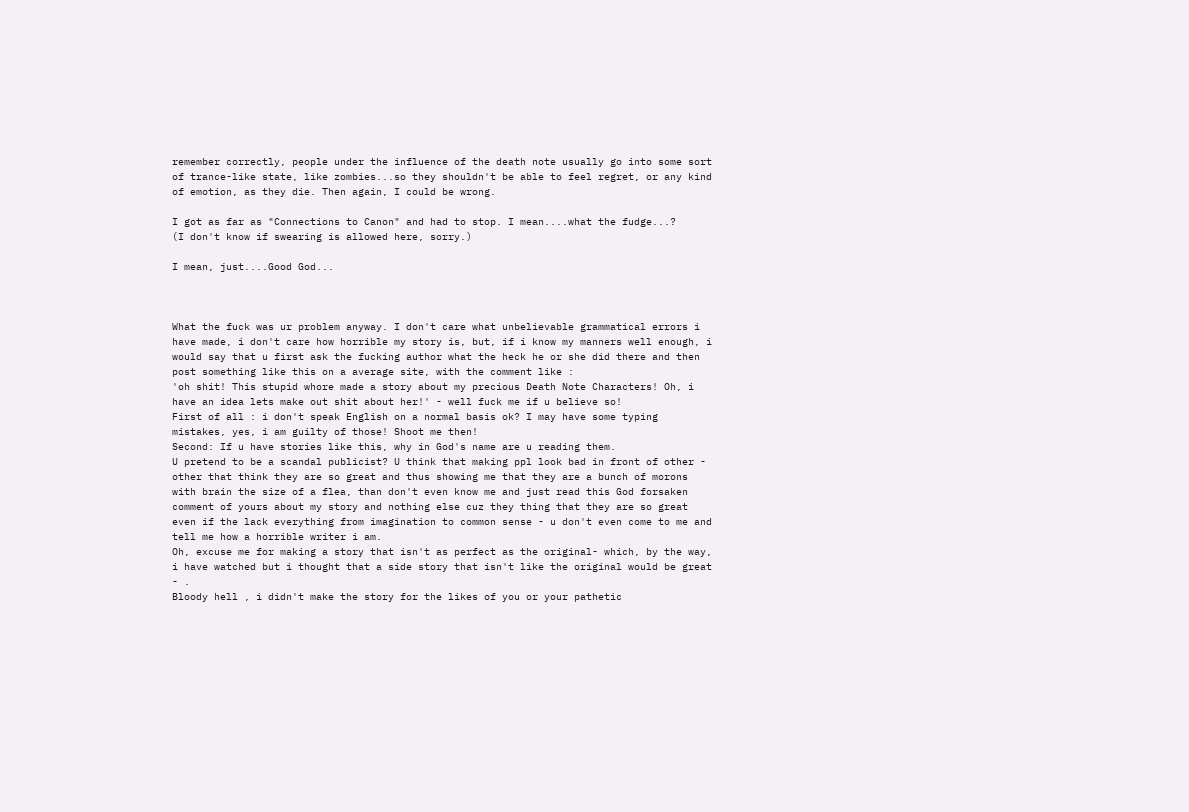remember correctly, people under the influence of the death note usually go into some sort of trance-like state, like zombies...so they shouldn't be able to feel regret, or any kind of emotion, as they die. Then again, I could be wrong.

I got as far as "Connections to Canon" and had to stop. I mean....what the fudge...?
(I don't know if swearing is allowed here, sorry.)

I mean, just....Good God...



What the fuck was ur problem anyway. I don't care what unbelievable grammatical errors i have made, i don't care how horrible my story is, but, if i know my manners well enough, i would say that u first ask the fucking author what the heck he or she did there and then post something like this on a average site, with the comment like :
'oh shit! This stupid whore made a story about my precious Death Note Characters! Oh, i have an idea lets make out shit about her!' - well fuck me if u believe so!
First of all : i don't speak English on a normal basis ok? I may have some typing mistakes, yes, i am guilty of those! Shoot me then!
Second: If u have stories like this, why in God's name are u reading them.
U pretend to be a scandal publicist? U think that making ppl look bad in front of other - other that think they are so great and thus showing me that they are a bunch of morons with brain the size of a flea, than don't even know me and just read this God forsaken comment of yours about my story and nothing else cuz they thing that they are so great even if the lack everything from imagination to common sense - u don't even come to me and tell me how a horrible writer i am.
Oh, excuse me for making a story that isn't as perfect as the original- which, by the way, i have watched but i thought that a side story that isn't like the original would be great - .
Bloody hell , i didn't make the story for the likes of you or your pathetic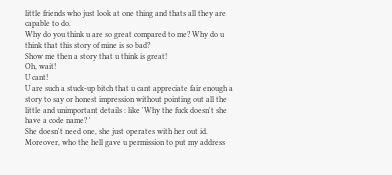little friends who just look at one thing and thats all they are capable to do.
Why do you think u are so great compared to me? Why do u think that this story of mine is so bad?
Show me then a story that u think is great!
Oh, wait!
U cant!
U are such a stuck-up bitch that u cant appreciate fair enough a story to say or honest impression without pointing out all the little and unimportant details : like 'Why the fuck doesn't she have a code name? '
She doesn't need one, she just operates with her out id.
Moreover, who the hell gave u permission to put my address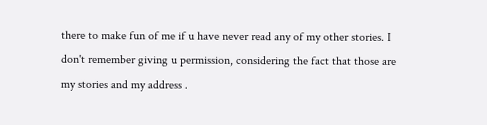there to make fun of me if u have never read any of my other stories. I don't remember giving u permission, considering the fact that those are my stories and my address .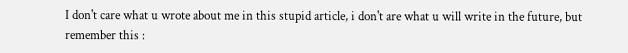I don't care what u wrote about me in this stupid article, i don't are what u will write in the future, but remember this :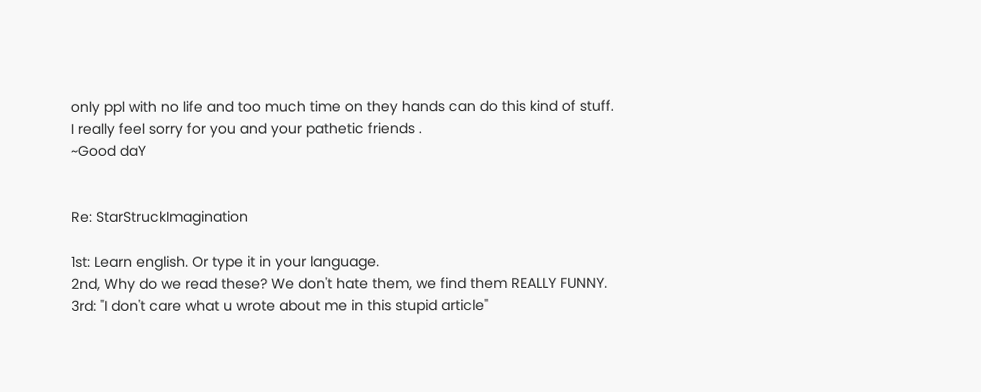only ppl with no life and too much time on they hands can do this kind of stuff.
I really feel sorry for you and your pathetic friends .
~Good daY


Re: StarStruckImagination

1st: Learn english. Or type it in your language.
2nd, Why do we read these? We don't hate them, we find them REALLY FUNNY.
3rd: "I don't care what u wrote about me in this stupid article"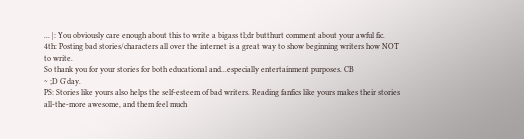... |: You obviously care enough about this to write a bigass tl;dr butthurt comment about your awful fic.
4th: Posting bad stories/characters all over the internet is a great way to show beginning writers how NOT to write.
So thank you for your stories for both educational and...especially entertainment purposes. CB
~ ;D G'day.
PS: Stories like yours also helps the self-esteem of bad writers. Reading fanfics like yours makes their stories all-the-more awesome, and them feel much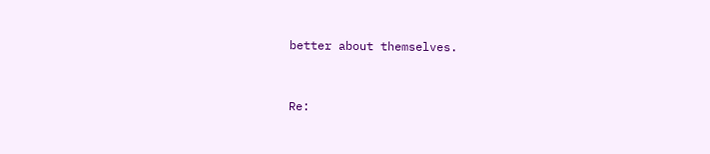better about themselves.


Re: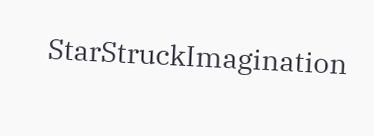StarStruckImagination